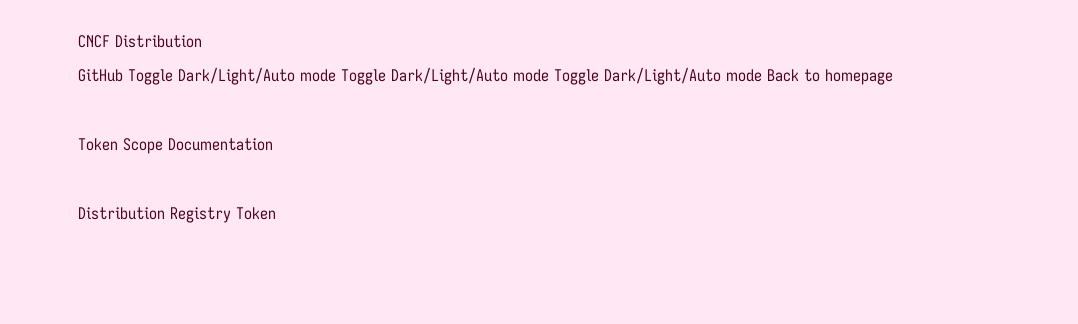CNCF Distribution
GitHub Toggle Dark/Light/Auto mode Toggle Dark/Light/Auto mode Toggle Dark/Light/Auto mode Back to homepage

Token Scope Documentation

Distribution Registry Token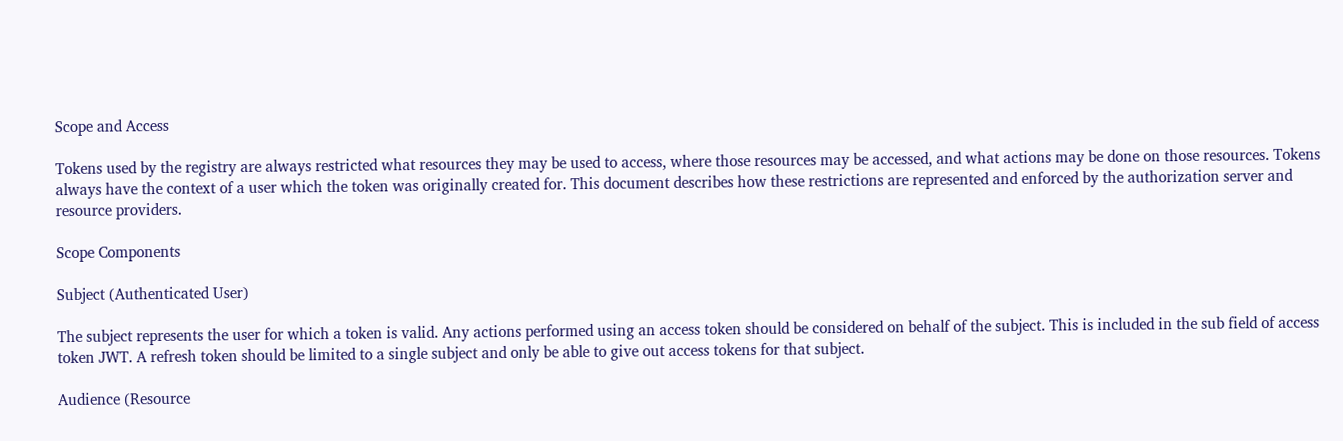Scope and Access

Tokens used by the registry are always restricted what resources they may be used to access, where those resources may be accessed, and what actions may be done on those resources. Tokens always have the context of a user which the token was originally created for. This document describes how these restrictions are represented and enforced by the authorization server and resource providers.

Scope Components

Subject (Authenticated User)

The subject represents the user for which a token is valid. Any actions performed using an access token should be considered on behalf of the subject. This is included in the sub field of access token JWT. A refresh token should be limited to a single subject and only be able to give out access tokens for that subject.

Audience (Resource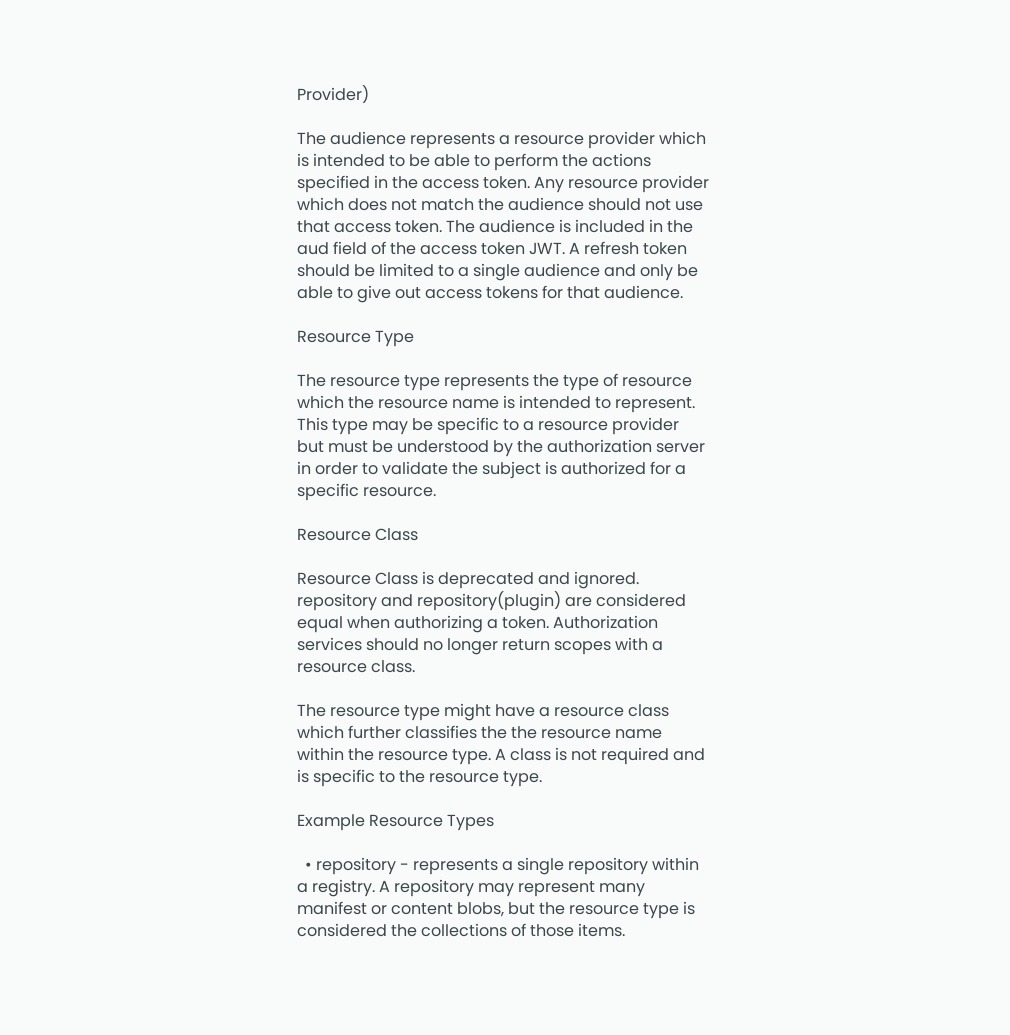Provider)

The audience represents a resource provider which is intended to be able to perform the actions specified in the access token. Any resource provider which does not match the audience should not use that access token. The audience is included in the aud field of the access token JWT. A refresh token should be limited to a single audience and only be able to give out access tokens for that audience.

Resource Type

The resource type represents the type of resource which the resource name is intended to represent. This type may be specific to a resource provider but must be understood by the authorization server in order to validate the subject is authorized for a specific resource.

Resource Class

Resource Class is deprecated and ignored. repository and repository(plugin) are considered equal when authorizing a token. Authorization services should no longer return scopes with a resource class.

The resource type might have a resource class which further classifies the the resource name within the resource type. A class is not required and is specific to the resource type.

Example Resource Types

  • repository - represents a single repository within a registry. A repository may represent many manifest or content blobs, but the resource type is considered the collections of those items.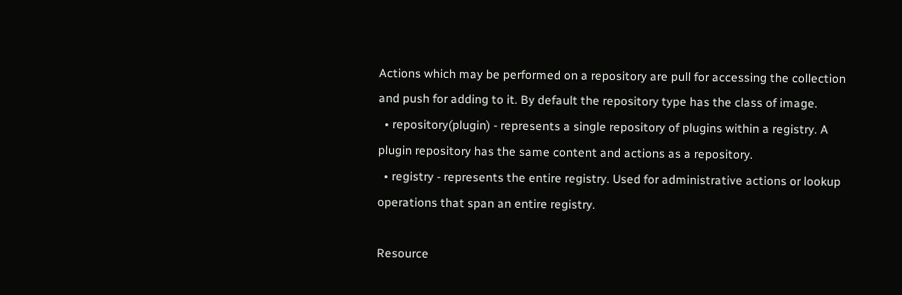Actions which may be performed on a repository are pull for accessing the collection and push for adding to it. By default the repository type has the class of image.
  • repository(plugin) - represents a single repository of plugins within a registry. A plugin repository has the same content and actions as a repository.
  • registry - represents the entire registry. Used for administrative actions or lookup operations that span an entire registry.

Resource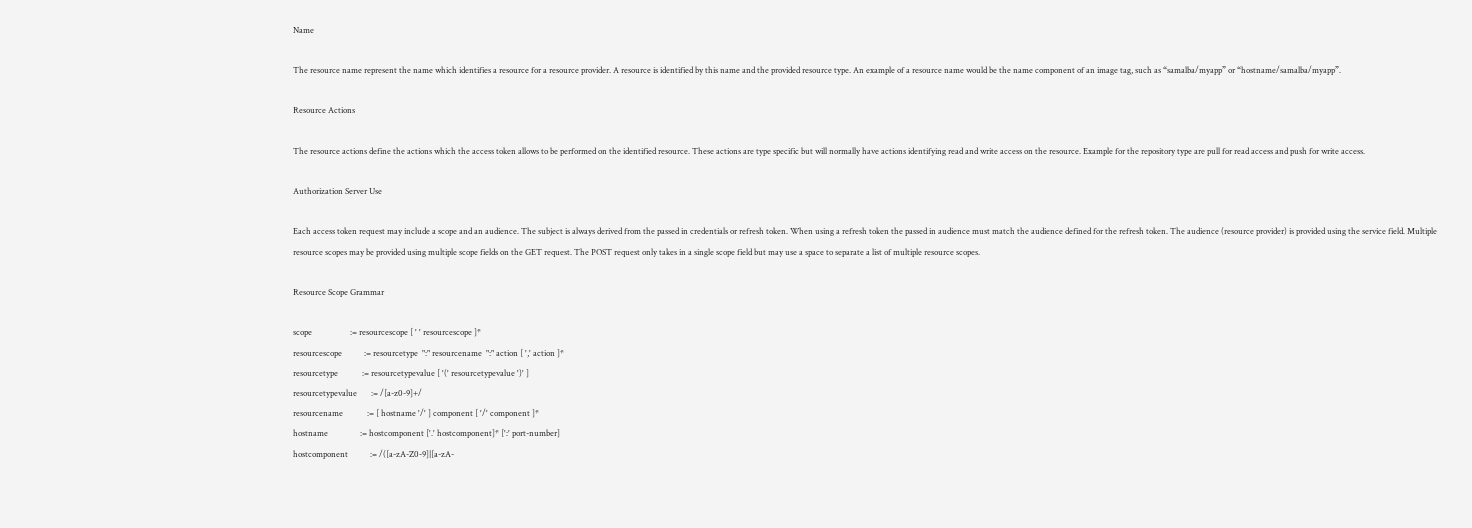Name

The resource name represent the name which identifies a resource for a resource provider. A resource is identified by this name and the provided resource type. An example of a resource name would be the name component of an image tag, such as “samalba/myapp” or “hostname/samalba/myapp”.

Resource Actions

The resource actions define the actions which the access token allows to be performed on the identified resource. These actions are type specific but will normally have actions identifying read and write access on the resource. Example for the repository type are pull for read access and push for write access.

Authorization Server Use

Each access token request may include a scope and an audience. The subject is always derived from the passed in credentials or refresh token. When using a refresh token the passed in audience must match the audience defined for the refresh token. The audience (resource provider) is provided using the service field. Multiple resource scopes may be provided using multiple scope fields on the GET request. The POST request only takes in a single scope field but may use a space to separate a list of multiple resource scopes.

Resource Scope Grammar

scope                   := resourcescope [ ' ' resourcescope ]*
resourcescope           := resourcetype  ":" resourcename  ":" action [ ',' action ]*
resourcetype            := resourcetypevalue [ '(' resourcetypevalue ')' ]
resourcetypevalue       := /[a-z0-9]+/
resourcename            := [ hostname '/' ] component [ '/' component ]*
hostname                := hostcomponent ['.' hostcomponent]* [':' port-number]
hostcomponent           := /([a-zA-Z0-9]|[a-zA-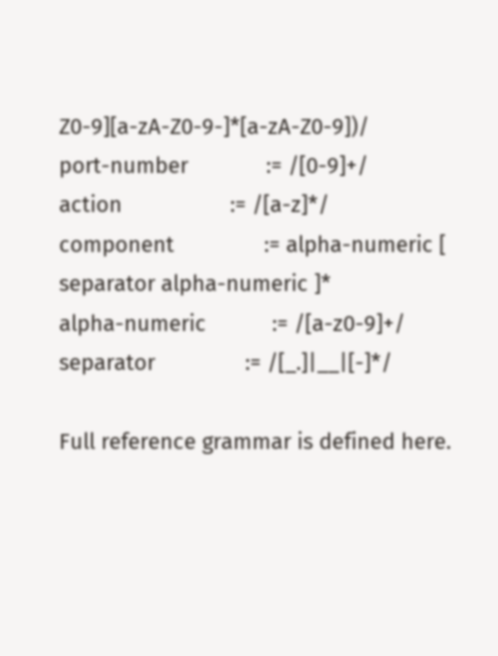Z0-9][a-zA-Z0-9-]*[a-zA-Z0-9])/
port-number             := /[0-9]+/
action                  := /[a-z]*/
component               := alpha-numeric [ separator alpha-numeric ]*
alpha-numeric           := /[a-z0-9]+/
separator               := /[_.]|__|[-]*/

Full reference grammar is defined here.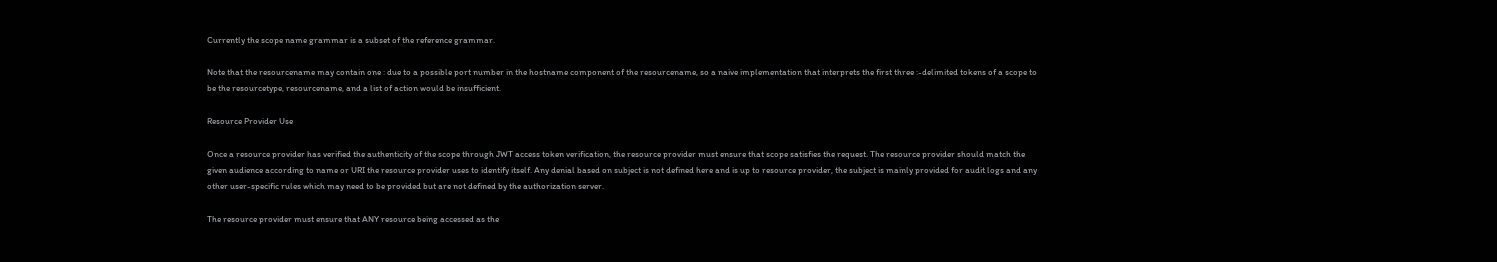Currently the scope name grammar is a subset of the reference grammar.

Note that the resourcename may contain one : due to a possible port number in the hostname component of the resourcename, so a naive implementation that interprets the first three :-delimited tokens of a scope to be the resourcetype, resourcename, and a list of action would be insufficient.

Resource Provider Use

Once a resource provider has verified the authenticity of the scope through JWT access token verification, the resource provider must ensure that scope satisfies the request. The resource provider should match the given audience according to name or URI the resource provider uses to identify itself. Any denial based on subject is not defined here and is up to resource provider, the subject is mainly provided for audit logs and any other user-specific rules which may need to be provided but are not defined by the authorization server.

The resource provider must ensure that ANY resource being accessed as the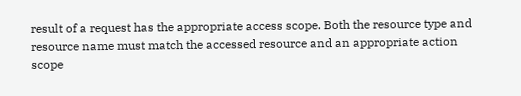result of a request has the appropriate access scope. Both the resource type and resource name must match the accessed resource and an appropriate action scope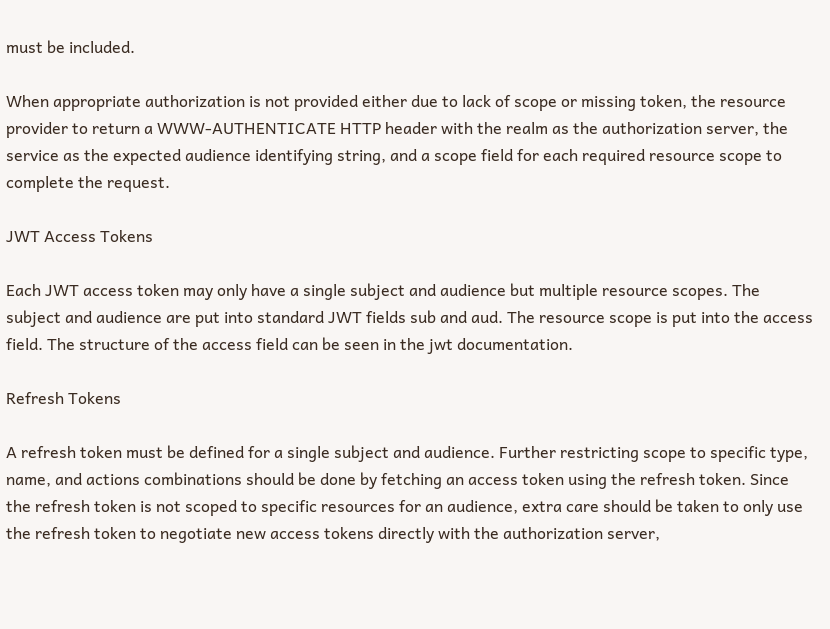must be included.

When appropriate authorization is not provided either due to lack of scope or missing token, the resource provider to return a WWW-AUTHENTICATE HTTP header with the realm as the authorization server, the service as the expected audience identifying string, and a scope field for each required resource scope to complete the request.

JWT Access Tokens

Each JWT access token may only have a single subject and audience but multiple resource scopes. The subject and audience are put into standard JWT fields sub and aud. The resource scope is put into the access field. The structure of the access field can be seen in the jwt documentation.

Refresh Tokens

A refresh token must be defined for a single subject and audience. Further restricting scope to specific type, name, and actions combinations should be done by fetching an access token using the refresh token. Since the refresh token is not scoped to specific resources for an audience, extra care should be taken to only use the refresh token to negotiate new access tokens directly with the authorization server,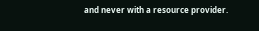and never with a resource provider.